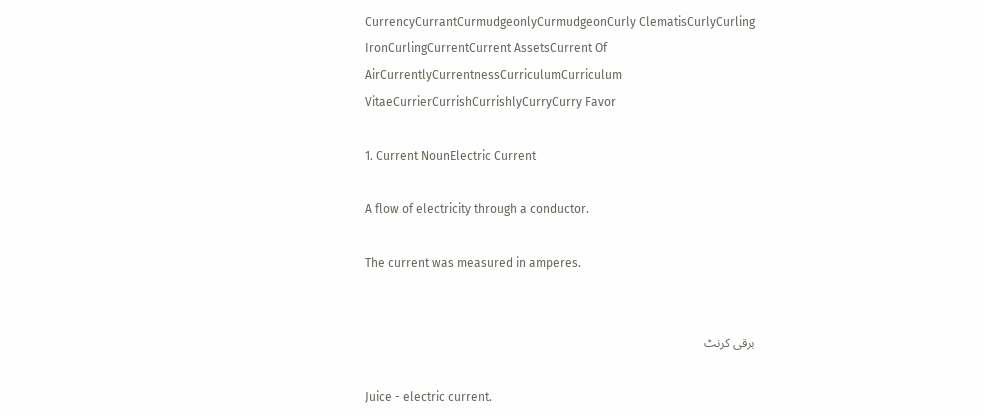CurrencyCurrantCurmudgeonlyCurmudgeonCurly ClematisCurlyCurling IronCurlingCurrentCurrent AssetsCurrent Of AirCurrentlyCurrentnessCurriculumCurriculum VitaeCurrierCurrishCurrishlyCurryCurry Favor

1. Current NounElectric Current

A flow of electricity through a conductor.

The current was measured in amperes.


برقی کرنٹ

Juice - electric current.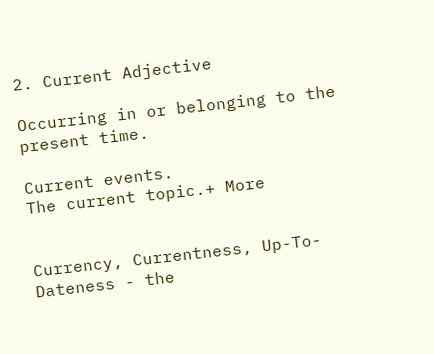2. Current Adjective

Occurring in or belonging to the present time.

Current events.
The current topic.+ More


Currency, Currentness, Up-To-Dateness - the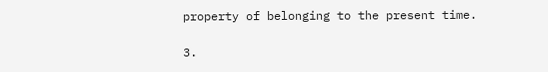property of belonging to the present time.

3.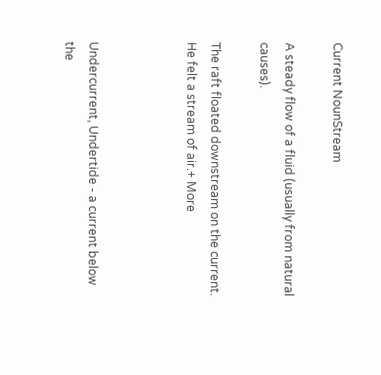Current NounStream

A steady flow of a fluid (usually from natural causes).

The raft floated downstream on the current.
He felt a stream of air.+ More



Undercurrent, Undertide - a current below the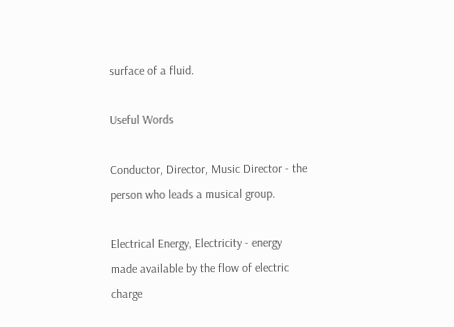surface of a fluid.

Useful Words

Conductor, Director, Music Director - the person who leads a musical group.

Electrical Energy, Electricity - energy made available by the flow of electric charge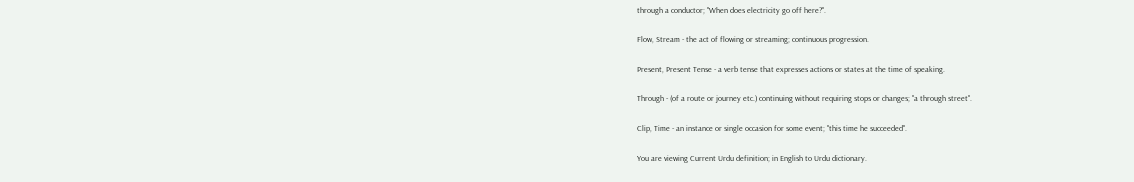through a conductor; "When does electricity go off here?".

Flow, Stream - the act of flowing or streaming; continuous progression.

Present, Present Tense - a verb tense that expresses actions or states at the time of speaking.

Through - (of a route or journey etc.) continuing without requiring stops or changes; "a through street".

Clip, Time - an instance or single occasion for some event; "this time he succeeded".

You are viewing Current Urdu definition; in English to Urdu dictionary.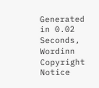Generated in 0.02 Seconds, Wordinn Copyright Notice